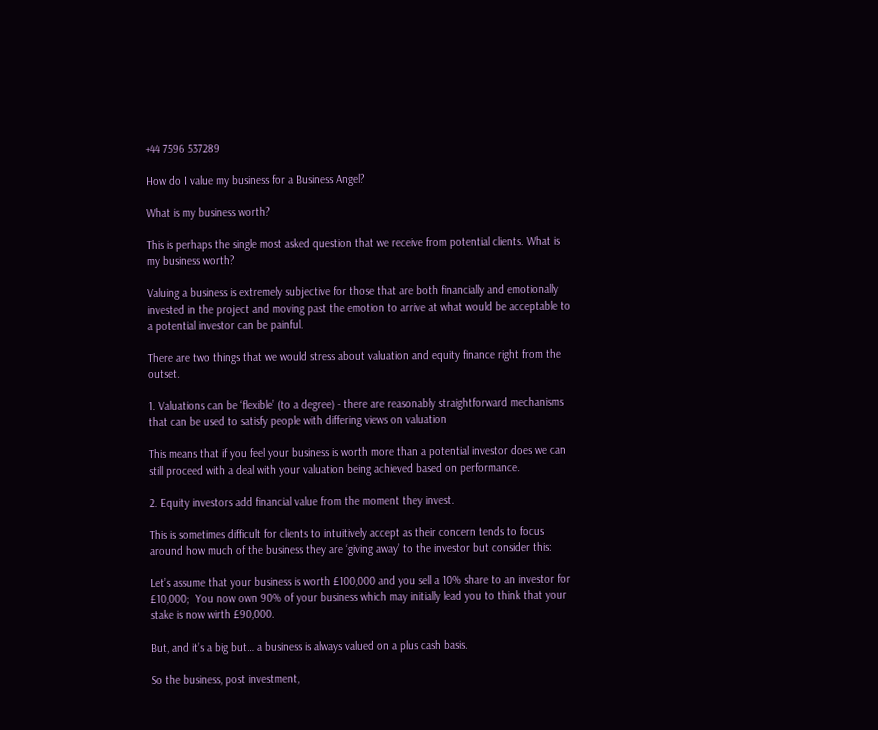+44 7596 537289

How do I value my business for a Business Angel?

What is my business worth?

This is perhaps the single most asked question that we receive from potential clients. What is my business worth?

Valuing a business is extremely subjective for those that are both financially and emotionally invested in the project and moving past the emotion to arrive at what would be acceptable to a potential investor can be painful.

There are two things that we would stress about valuation and equity finance right from the outset.

1. Valuations can be ‘flexible’ (to a degree) - there are reasonably straightforward mechanisms that can be used to satisfy people with differing views on valuation

This means that if you feel your business is worth more than a potential investor does we can still proceed with a deal with your valuation being achieved based on performance.

2. Equity investors add financial value from the moment they invest.

This is sometimes difficult for clients to intuitively accept as their concern tends to focus around how much of the business they are ‘giving away’ to the investor but consider this:

Let’s assume that your business is worth £100,000 and you sell a 10% share to an investor for £10,000;  You now own 90% of your business which may initially lead you to think that your stake is now wirth £90,000.

But, and it’s a big but… a business is always valued on a plus cash basis.

So the business, post investment,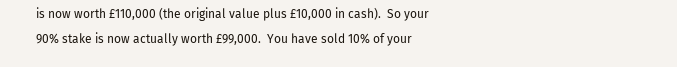is now worth £110,000 (the original value plus £10,000 in cash).  So your 90% stake is now actually worth £99,000.  You have sold 10% of your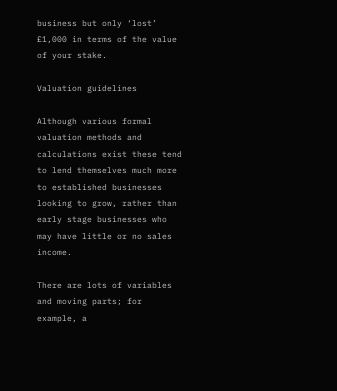business but only ‘lost’ £1,000 in terms of the value of your stake.

Valuation guidelines

Although various formal valuation methods and calculations exist these tend to lend themselves much more to established businesses looking to grow, rather than early stage businesses who may have little or no sales income.

There are lots of variables and moving parts; for example, a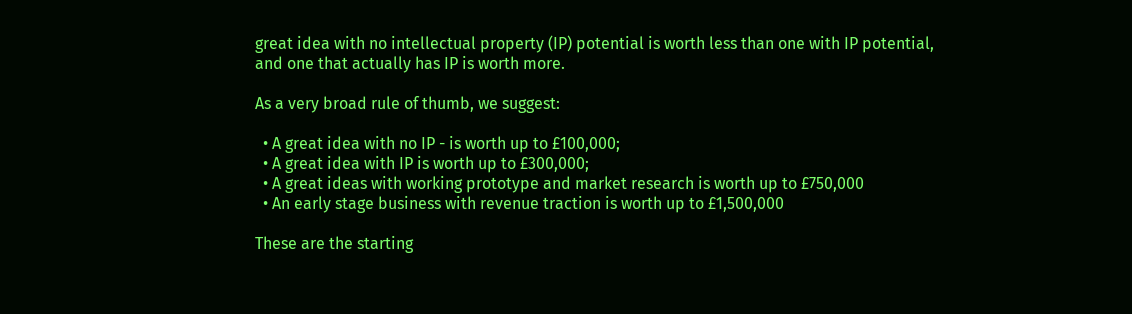great idea with no intellectual property (IP) potential is worth less than one with IP potential, and one that actually has IP is worth more.

As a very broad rule of thumb, we suggest:

  • A great idea with no IP - is worth up to £100,000;
  • A great idea with IP is worth up to £300,000;
  • A great ideas with working prototype and market research is worth up to £750,000
  • An early stage business with revenue traction is worth up to £1,500,000

These are the starting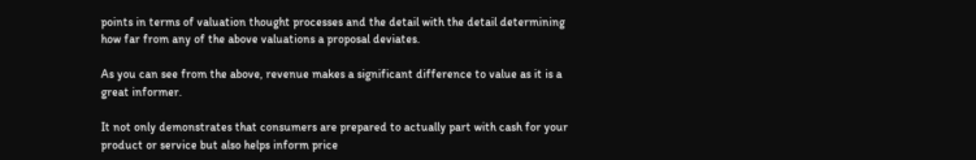points in terms of valuation thought processes and the detail with the detail determining how far from any of the above valuations a proposal deviates.

As you can see from the above, revenue makes a significant difference to value as it is a great informer.

It not only demonstrates that consumers are prepared to actually part with cash for your product or service but also helps inform price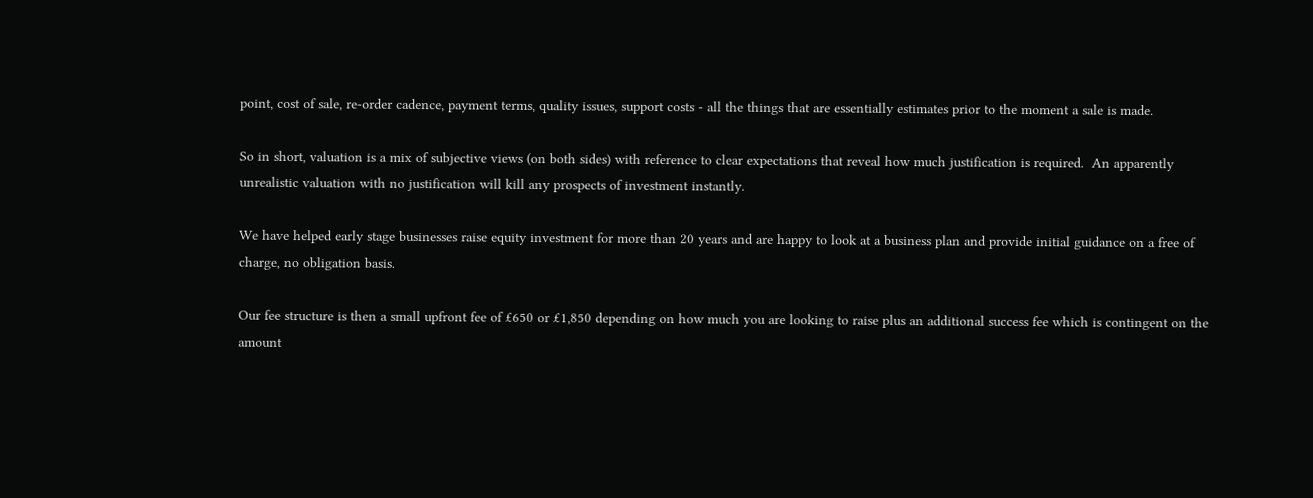point, cost of sale, re-order cadence, payment terms, quality issues, support costs - all the things that are essentially estimates prior to the moment a sale is made.

So in short, valuation is a mix of subjective views (on both sides) with reference to clear expectations that reveal how much justification is required.  An apparently unrealistic valuation with no justification will kill any prospects of investment instantly.

We have helped early stage businesses raise equity investment for more than 20 years and are happy to look at a business plan and provide initial guidance on a free of charge, no obligation basis.

Our fee structure is then a small upfront fee of £650 or £1,850 depending on how much you are looking to raise plus an additional success fee which is contingent on the amount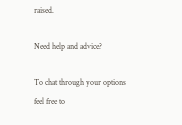raised.

Need help and advice?

To chat through your options feel free to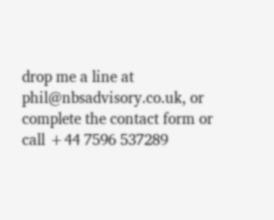drop me a line at phil@nbsadvisory.co.uk, or complete the contact form or call +44 7596 537289